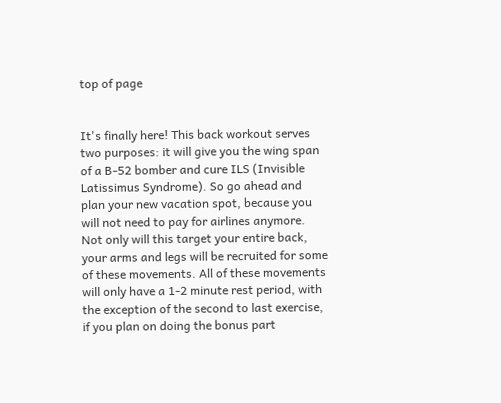top of page


It's finally here! This back workout serves two purposes: it will give you the wing span of a B-52 bomber and cure ILS (Invisible Latissimus Syndrome). So go ahead and plan your new vacation spot, because you will not need to pay for airlines anymore. Not only will this target your entire back, your arms and legs will be recruited for some of these movements. All of these movements will only have a 1-2 minute rest period, with the exception of the second to last exercise, if you plan on doing the bonus part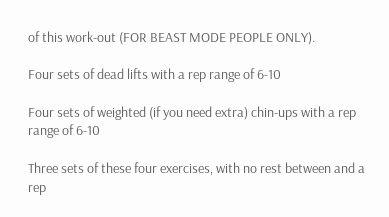of this work-out (FOR BEAST MODE PEOPLE ONLY).

Four sets of dead lifts with a rep range of 6-10

Four sets of weighted (if you need extra) chin-ups with a rep range of 6-10

Three sets of these four exercises, with no rest between and a rep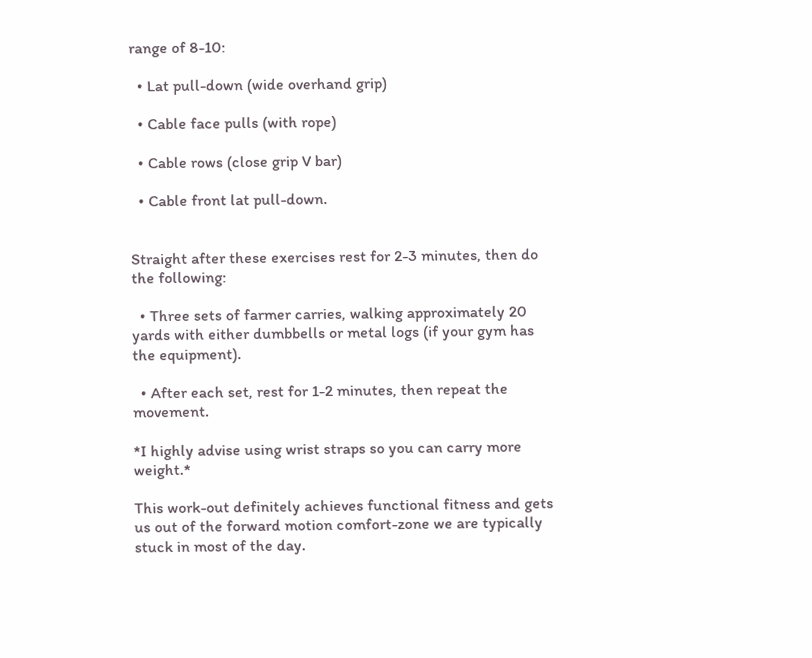range of 8-10:

  • Lat pull-down (wide overhand grip)

  • Cable face pulls (with rope)

  • Cable rows (close grip V bar)

  • Cable front lat pull-down.


Straight after these exercises rest for 2-3 minutes, then do the following:

  • Three sets of farmer carries, walking approximately 20 yards with either dumbbells or metal logs (if your gym has the equipment).

  • After each set, rest for 1-2 minutes, then repeat the movement.

*I highly advise using wrist straps so you can carry more weight.*

This work-out definitely achieves functional fitness and gets us out of the forward motion comfort-zone we are typically stuck in most of the day.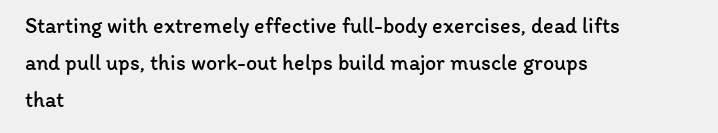Starting with extremely effective full-body exercises, dead lifts and pull ups, this work-out helps build major muscle groups that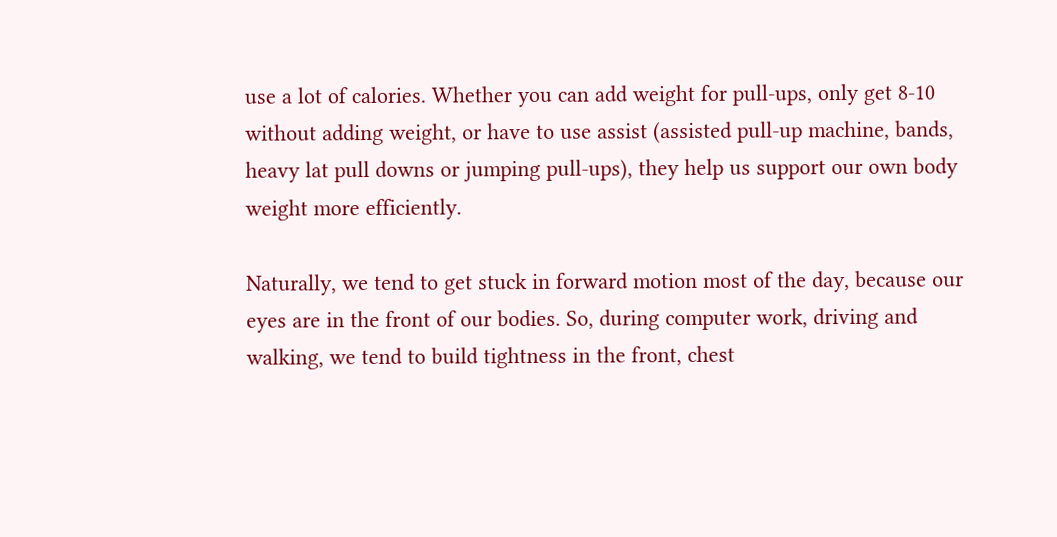use a lot of calories. Whether you can add weight for pull-ups, only get 8-10 without adding weight, or have to use assist (assisted pull-up machine, bands, heavy lat pull downs or jumping pull-ups), they help us support our own body weight more efficiently.

Naturally, we tend to get stuck in forward motion most of the day, because our eyes are in the front of our bodies. So, during computer work, driving and walking, we tend to build tightness in the front, chest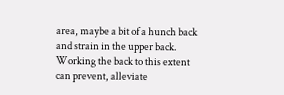area, maybe a bit of a hunch back and strain in the upper back. Working the back to this extent can prevent, alleviate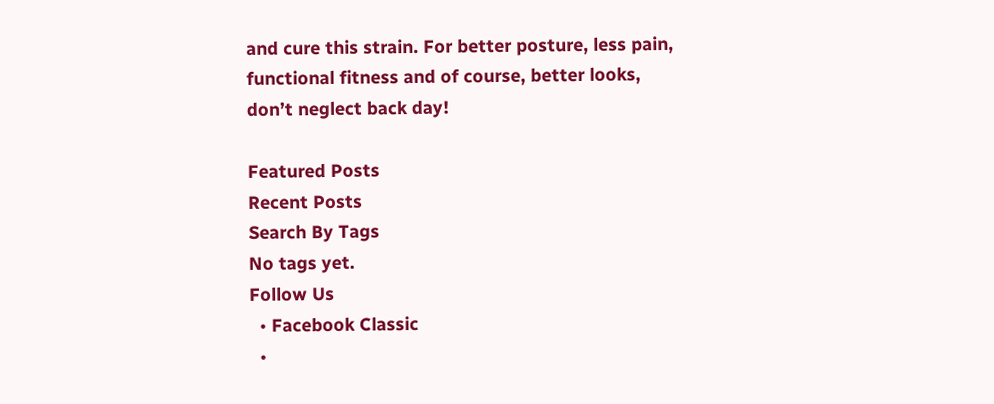and cure this strain. For better posture, less pain, functional fitness and of course, better looks, don’t neglect back day!

Featured Posts
Recent Posts
Search By Tags
No tags yet.
Follow Us
  • Facebook Classic
  •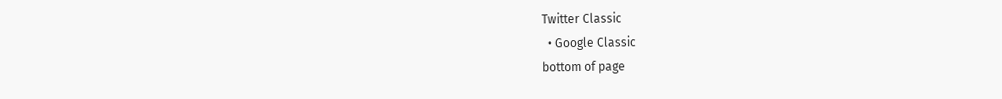Twitter Classic
  • Google Classic
bottom of page